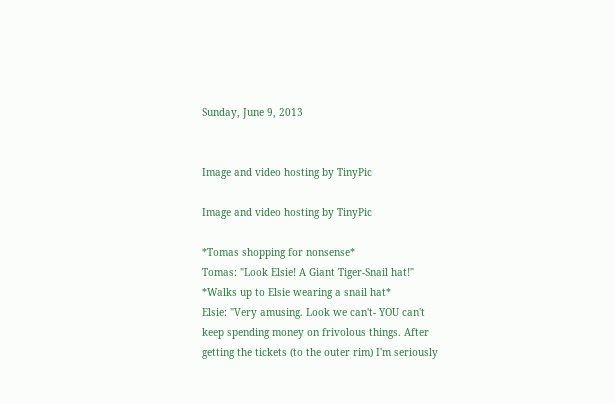Sunday, June 9, 2013


Image and video hosting by TinyPic

Image and video hosting by TinyPic

*Tomas shopping for nonsense*
Tomas: "Look Elsie! A Giant Tiger-Snail hat!"
*Walks up to Elsie wearing a snail hat*
Elsie: "Very amusing. Look we can't- YOU can't keep spending money on frivolous things. After getting the tickets (to the outer rim) I'm seriously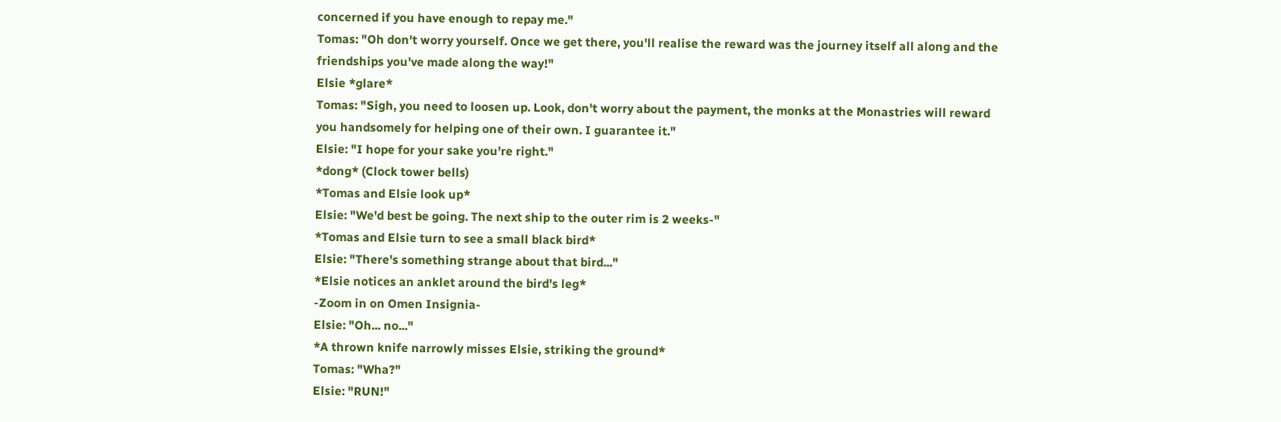concerned if you have enough to repay me."
Tomas: "Oh don't worry yourself. Once we get there, you'll realise the reward was the journey itself all along and the friendships you've made along the way!"
Elsie *glare*
Tomas: "Sigh, you need to loosen up. Look, don't worry about the payment, the monks at the Monastries will reward you handsomely for helping one of their own. I guarantee it."
Elsie: "I hope for your sake you're right."
*dong* (Clock tower bells)
*Tomas and Elsie look up*
Elsie: "We'd best be going. The next ship to the outer rim is 2 weeks-"
*Tomas and Elsie turn to see a small black bird*
Elsie: "There's something strange about that bird..."
*Elsie notices an anklet around the bird's leg*
-Zoom in on Omen Insignia-
Elsie: "Oh... no..."
*A thrown knife narrowly misses Elsie, striking the ground*
Tomas: "Wha?"
Elsie: "RUN!"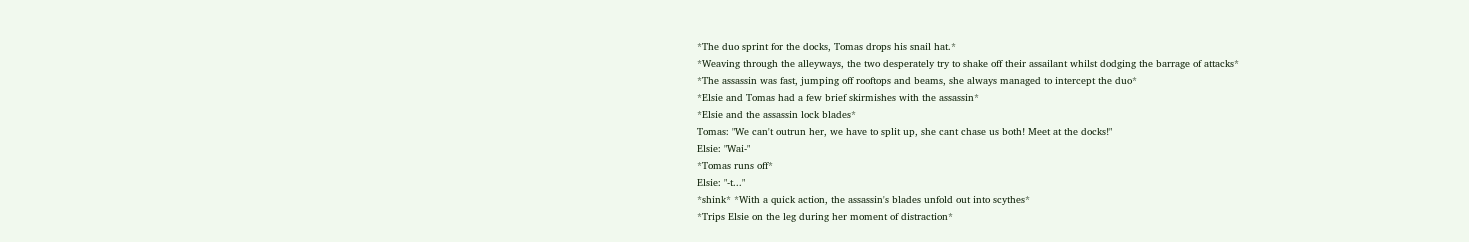*The duo sprint for the docks, Tomas drops his snail hat.*
*Weaving through the alleyways, the two desperately try to shake off their assailant whilst dodging the barrage of attacks*
*The assassin was fast, jumping off rooftops and beams, she always managed to intercept the duo*
*Elsie and Tomas had a few brief skirmishes with the assassin*
*Elsie and the assassin lock blades*
Tomas: "We can't outrun her, we have to split up, she cant chase us both! Meet at the docks!"
Elsie: "Wai-"
*Tomas runs off*
Elsie: "-t..."
*shink* *With a quick action, the assassin's blades unfold out into scythes*
*Trips Elsie on the leg during her moment of distraction*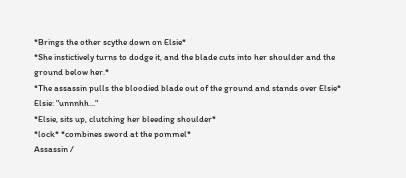*Brings the other scythe down on Elsie*
*She instictively turns to dodge it, and the blade cuts into her shoulder and the ground below her.*
*The assassin pulls the bloodied blade out of the ground and stands over Elsie*
Elsie: "unnnhh..."
*Elsie, sits up, clutching her bleeding shoulder*
*lock* *combines sword at the pommel*
Assassin /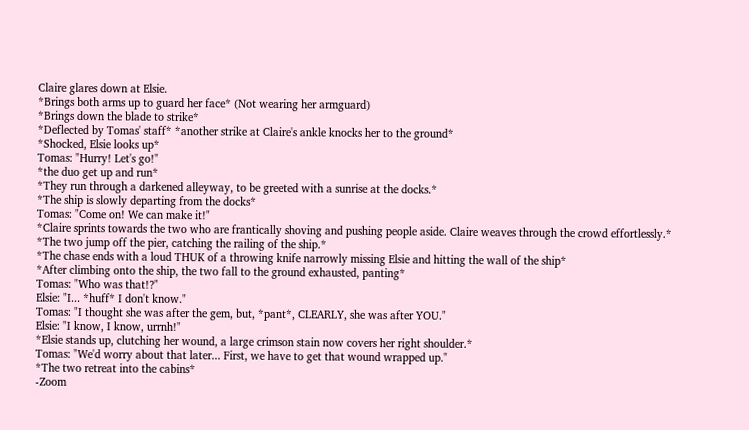Claire glares down at Elsie.
*Brings both arms up to guard her face* (Not wearing her armguard)
*Brings down the blade to strike*
*Deflected by Tomas' staff* *another strike at Claire's ankle knocks her to the ground*
*Shocked, Elsie looks up*
Tomas: "Hurry! Let's go!"
*the duo get up and run*
*They run through a darkened alleyway, to be greeted with a sunrise at the docks.*
*The ship is slowly departing from the docks*
Tomas: "Come on! We can make it!"
*Claire sprints towards the two who are frantically shoving and pushing people aside. Claire weaves through the crowd effortlessly.*
*The two jump off the pier, catching the railing of the ship.*
*The chase ends with a loud THUK of a throwing knife narrowly missing Elsie and hitting the wall of the ship*
*After climbing onto the ship, the two fall to the ground exhausted, panting*
Tomas: "Who was that!?"
Elsie: "I... *huff* I don't know."
Tomas: "I thought she was after the gem, but, *pant*, CLEARLY, she was after YOU."
Elsie: "I know, I know, urrnh!"
*Elsie stands up, clutching her wound, a large crimson stain now covers her right shoulder.*
Tomas: "We'd worry about that later... First, we have to get that wound wrapped up."
*The two retreat into the cabins*
-Zoom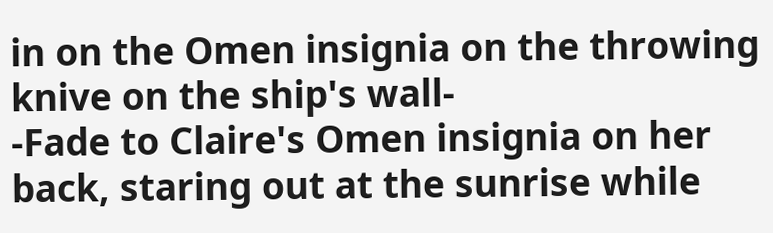in on the Omen insignia on the throwing knive on the ship's wall-
-Fade to Claire's Omen insignia on her back, staring out at the sunrise while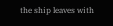the ship leaves with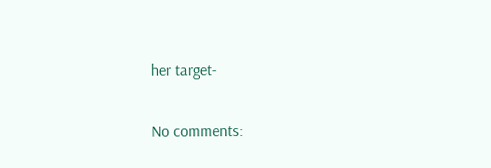her target-

No comments: